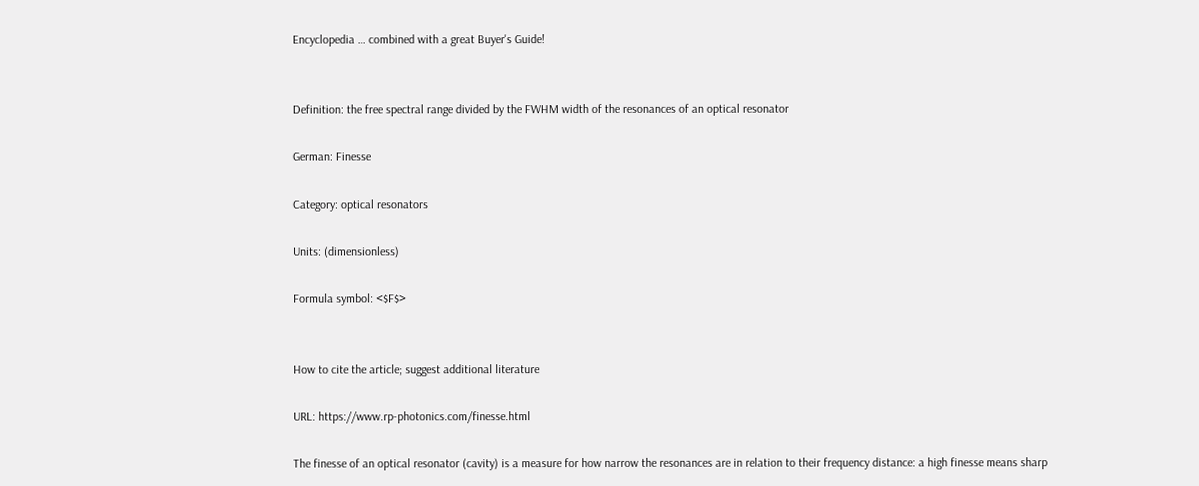Encyclopedia … combined with a great Buyer's Guide!


Definition: the free spectral range divided by the FWHM width of the resonances of an optical resonator

German: Finesse

Category: optical resonators

Units: (dimensionless)

Formula symbol: <$F$>


How to cite the article; suggest additional literature

URL: https://www.rp-photonics.com/finesse.html

The finesse of an optical resonator (cavity) is a measure for how narrow the resonances are in relation to their frequency distance: a high finesse means sharp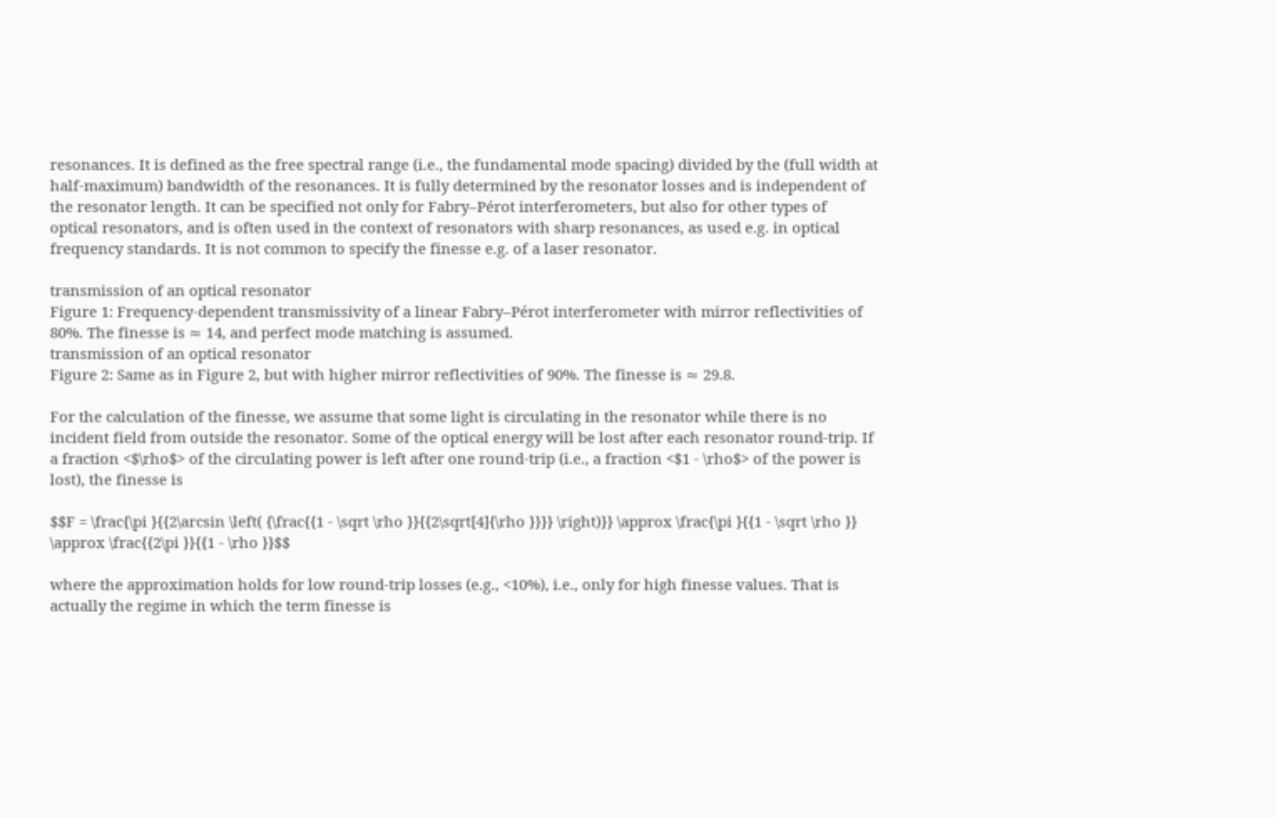resonances. It is defined as the free spectral range (i.e., the fundamental mode spacing) divided by the (full width at half-maximum) bandwidth of the resonances. It is fully determined by the resonator losses and is independent of the resonator length. It can be specified not only for Fabry–Pérot interferometers, but also for other types of optical resonators, and is often used in the context of resonators with sharp resonances, as used e.g. in optical frequency standards. It is not common to specify the finesse e.g. of a laser resonator.

transmission of an optical resonator
Figure 1: Frequency-dependent transmissivity of a linear Fabry–Pérot interferometer with mirror reflectivities of 80%. The finesse is ≈ 14, and perfect mode matching is assumed.
transmission of an optical resonator
Figure 2: Same as in Figure 2, but with higher mirror reflectivities of 90%. The finesse is ≈ 29.8.

For the calculation of the finesse, we assume that some light is circulating in the resonator while there is no incident field from outside the resonator. Some of the optical energy will be lost after each resonator round-trip. If a fraction <$\rho$> of the circulating power is left after one round-trip (i.e., a fraction <$1 - \rho$> of the power is lost), the finesse is

$$F = \frac{\pi }{{2\arcsin \left( {\frac{{1 - \sqrt \rho }}{{2\sqrt[4]{\rho }}}} \right)}} \approx \frac{\pi }{{1 - \sqrt \rho }} \approx \frac{{2\pi }}{{1 - \rho }}$$

where the approximation holds for low round-trip losses (e.g., <10%), i.e., only for high finesse values. That is actually the regime in which the term finesse is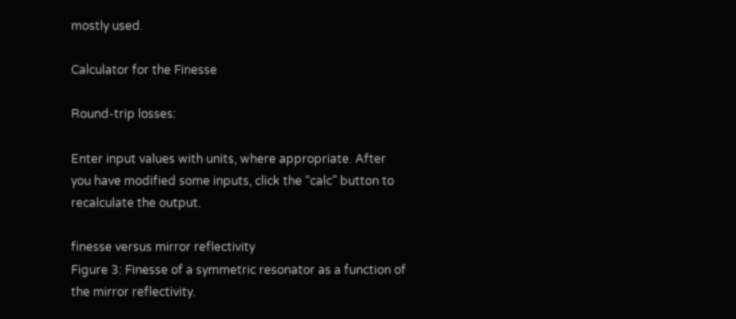mostly used.

Calculator for the Finesse

Round-trip losses:

Enter input values with units, where appropriate. After you have modified some inputs, click the “calc” button to recalculate the output.

finesse versus mirror reflectivity
Figure 3: Finesse of a symmetric resonator as a function of the mirror reflectivity.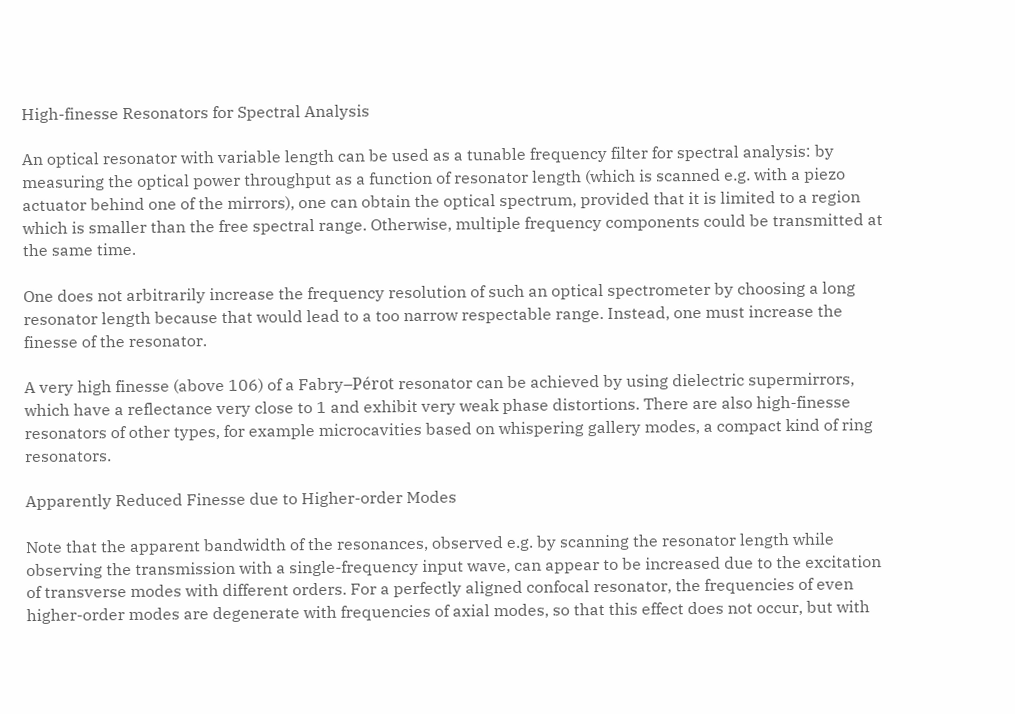High-finesse Resonators for Spectral Analysis

An optical resonator with variable length can be used as a tunable frequency filter for spectral analysis: by measuring the optical power throughput as a function of resonator length (which is scanned e.g. with a piezo actuator behind one of the mirrors), one can obtain the optical spectrum, provided that it is limited to a region which is smaller than the free spectral range. Otherwise, multiple frequency components could be transmitted at the same time.

One does not arbitrarily increase the frequency resolution of such an optical spectrometer by choosing a long resonator length because that would lead to a too narrow respectable range. Instead, one must increase the finesse of the resonator.

A very high finesse (above 106) of a Fabry–Pérot resonator can be achieved by using dielectric supermirrors, which have a reflectance very close to 1 and exhibit very weak phase distortions. There are also high-finesse resonators of other types, for example microcavities based on whispering gallery modes, a compact kind of ring resonators.

Apparently Reduced Finesse due to Higher-order Modes

Note that the apparent bandwidth of the resonances, observed e.g. by scanning the resonator length while observing the transmission with a single-frequency input wave, can appear to be increased due to the excitation of transverse modes with different orders. For a perfectly aligned confocal resonator, the frequencies of even higher-order modes are degenerate with frequencies of axial modes, so that this effect does not occur, but with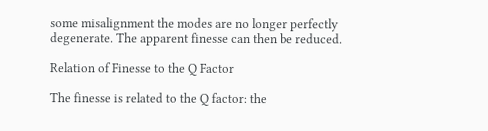some misalignment the modes are no longer perfectly degenerate. The apparent finesse can then be reduced.

Relation of Finesse to the Q Factor

The finesse is related to the Q factor: the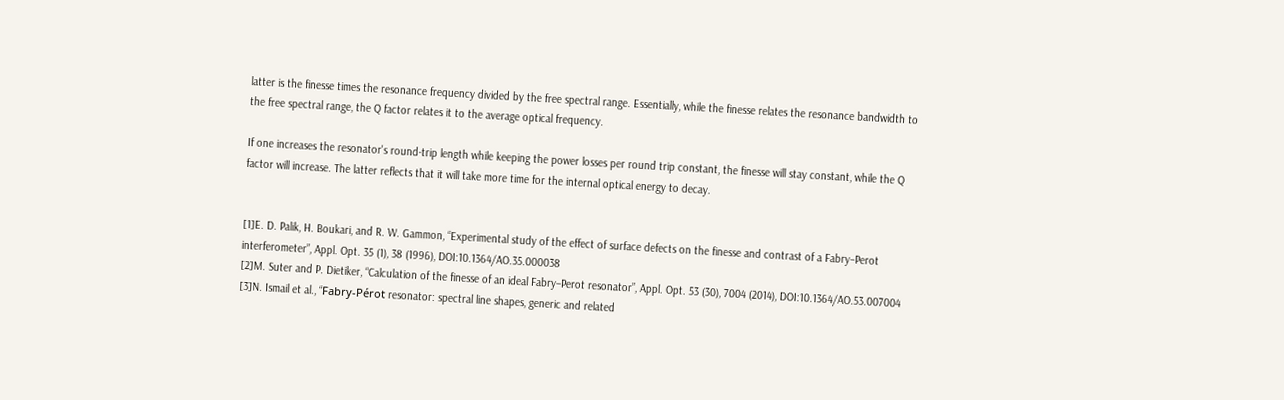latter is the finesse times the resonance frequency divided by the free spectral range. Essentially, while the finesse relates the resonance bandwidth to the free spectral range, the Q factor relates it to the average optical frequency.

If one increases the resonator's round-trip length while keeping the power losses per round trip constant, the finesse will stay constant, while the Q factor will increase. The latter reflects that it will take more time for the internal optical energy to decay.


[1]E. D. Palik, H. Boukari, and R. W. Gammon, “Experimental study of the effect of surface defects on the finesse and contrast of a Fabry–Perot interferometer”, Appl. Opt. 35 (1), 38 (1996), DOI:10.1364/AO.35.000038
[2]M. Suter and P. Dietiker, “Calculation of the finesse of an ideal Fabry–Perot resonator”, Appl. Opt. 53 (30), 7004 (2014), DOI:10.1364/AO.53.007004
[3]N. Ismail et al., “Fabry-Pérot resonator: spectral line shapes, generic and related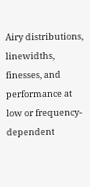Airy distributions, linewidths, finesses, and performance at low or frequency-dependent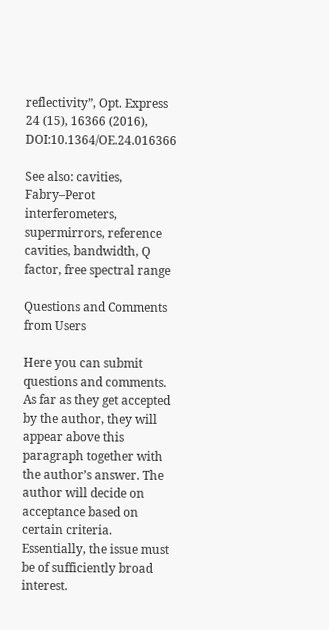reflectivity”, Opt. Express 24 (15), 16366 (2016), DOI:10.1364/OE.24.016366

See also: cavities, Fabry–Perot interferometers, supermirrors, reference cavities, bandwidth, Q factor, free spectral range

Questions and Comments from Users

Here you can submit questions and comments. As far as they get accepted by the author, they will appear above this paragraph together with the author’s answer. The author will decide on acceptance based on certain criteria. Essentially, the issue must be of sufficiently broad interest.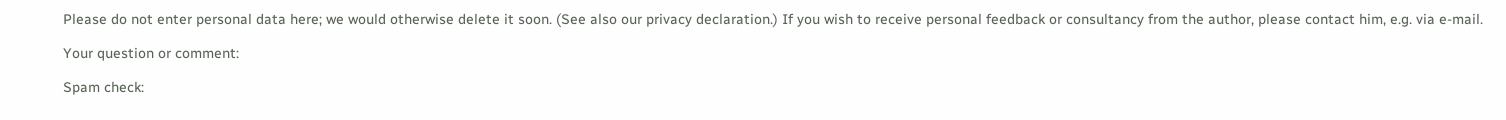Please do not enter personal data here; we would otherwise delete it soon. (See also our privacy declaration.) If you wish to receive personal feedback or consultancy from the author, please contact him, e.g. via e-mail.

Your question or comment:

Spam check: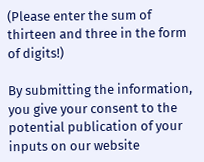(Please enter the sum of thirteen and three in the form of digits!)

By submitting the information, you give your consent to the potential publication of your inputs on our website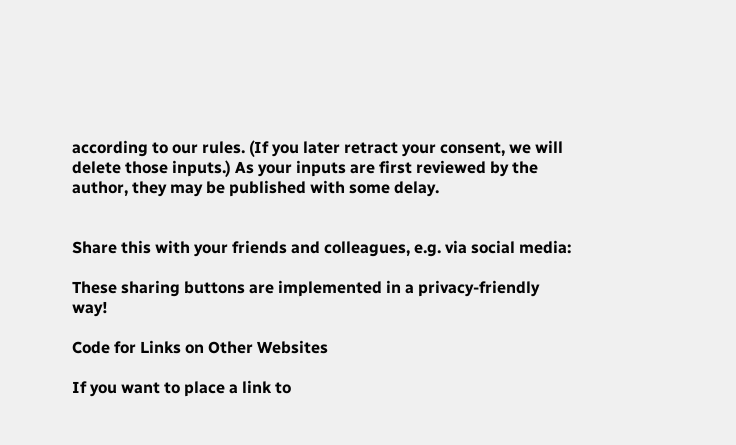according to our rules. (If you later retract your consent, we will delete those inputs.) As your inputs are first reviewed by the author, they may be published with some delay.


Share this with your friends and colleagues, e.g. via social media:

These sharing buttons are implemented in a privacy-friendly way!

Code for Links on Other Websites

If you want to place a link to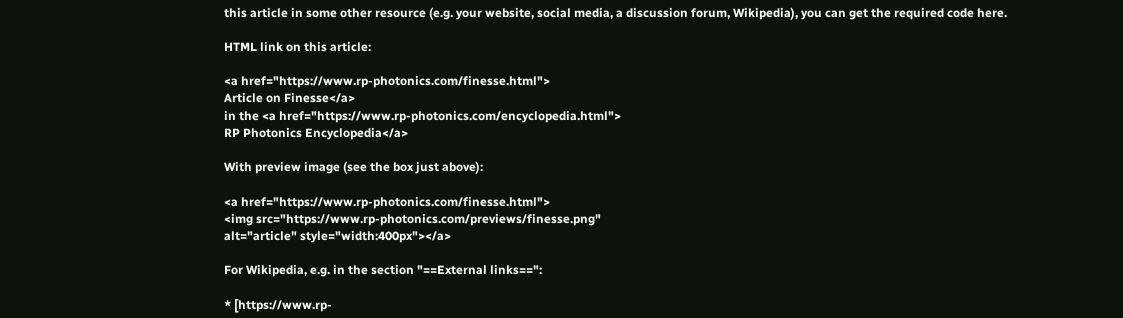this article in some other resource (e.g. your website, social media, a discussion forum, Wikipedia), you can get the required code here.

HTML link on this article:

<a href="https://www.rp-photonics.com/finesse.html">
Article on Finesse</a>
in the <a href="https://www.rp-photonics.com/encyclopedia.html">
RP Photonics Encyclopedia</a>

With preview image (see the box just above):

<a href="https://www.rp-photonics.com/finesse.html">
<img src="https://www.rp-photonics.com/previews/finesse.png"
alt="article" style="width:400px"></a>

For Wikipedia, e.g. in the section "==External links==":

* [https://www.rp-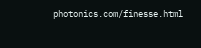photonics.com/finesse.html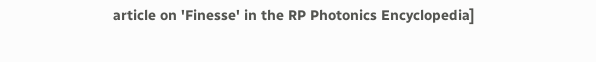article on 'Finesse' in the RP Photonics Encyclopedia]